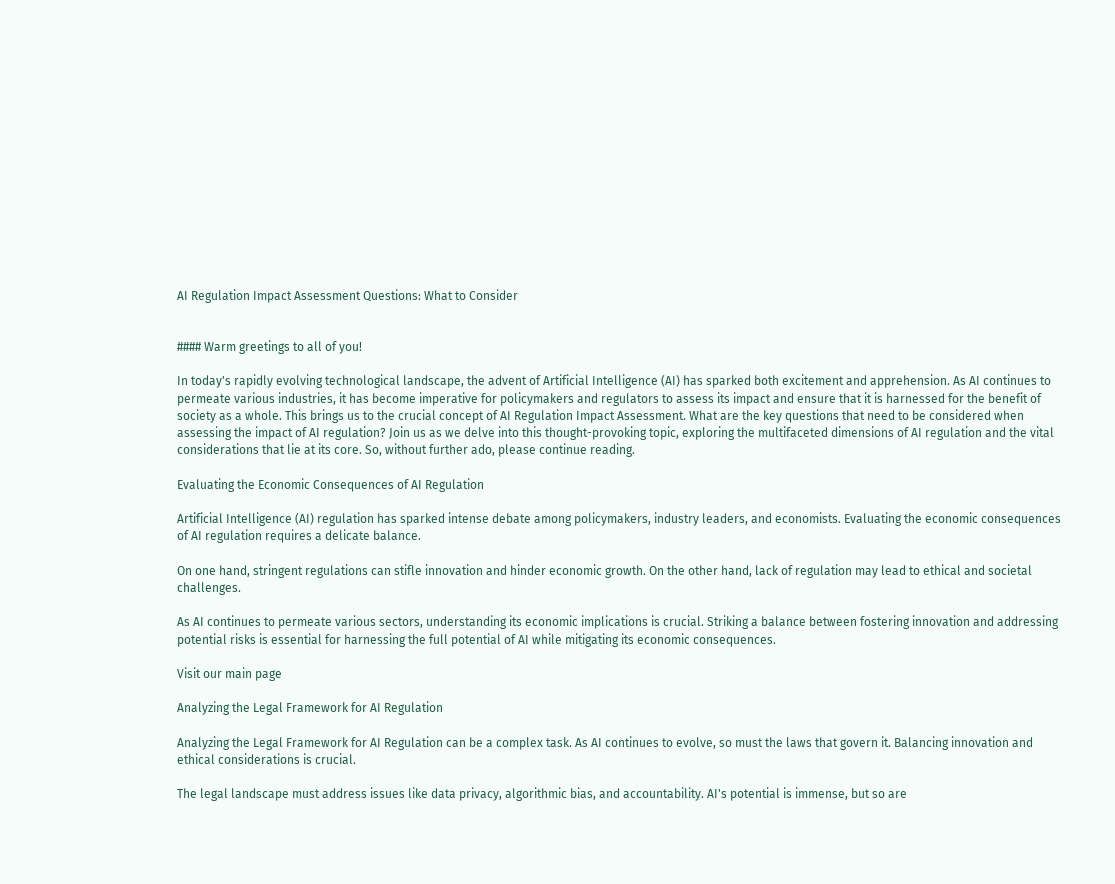AI Regulation Impact Assessment Questions: What to Consider


#### Warm greetings to all of you!

In today's rapidly evolving technological landscape, the advent of Artificial Intelligence (AI) has sparked both excitement and apprehension. As AI continues to permeate various industries, it has become imperative for policymakers and regulators to assess its impact and ensure that it is harnessed for the benefit of society as a whole. This brings us to the crucial concept of AI Regulation Impact Assessment. What are the key questions that need to be considered when assessing the impact of AI regulation? Join us as we delve into this thought-provoking topic, exploring the multifaceted dimensions of AI regulation and the vital considerations that lie at its core. So, without further ado, please continue reading.

Evaluating the Economic Consequences of AI Regulation

Artificial Intelligence (AI) regulation has sparked intense debate among policymakers, industry leaders, and economists. Evaluating the economic consequences of AI regulation requires a delicate balance.

On one hand, stringent regulations can stifle innovation and hinder economic growth. On the other hand, lack of regulation may lead to ethical and societal challenges.

As AI continues to permeate various sectors, understanding its economic implications is crucial. Striking a balance between fostering innovation and addressing potential risks is essential for harnessing the full potential of AI while mitigating its economic consequences.

Visit our main page

Analyzing the Legal Framework for AI Regulation

Analyzing the Legal Framework for AI Regulation can be a complex task. As AI continues to evolve, so must the laws that govern it. Balancing innovation and ethical considerations is crucial.

The legal landscape must address issues like data privacy, algorithmic bias, and accountability. AI's potential is immense, but so are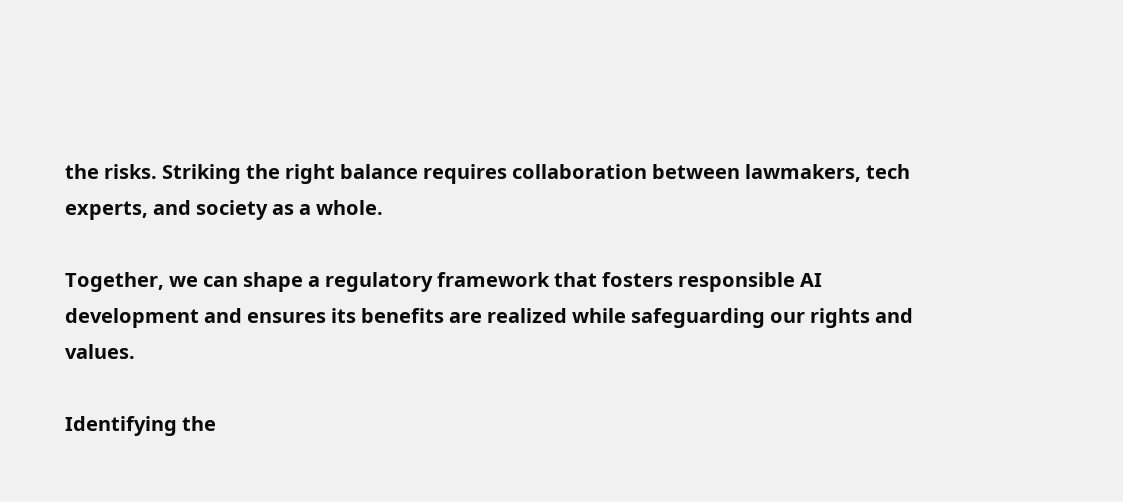the risks. Striking the right balance requires collaboration between lawmakers, tech experts, and society as a whole.

Together, we can shape a regulatory framework that fosters responsible AI development and ensures its benefits are realized while safeguarding our rights and values.

Identifying the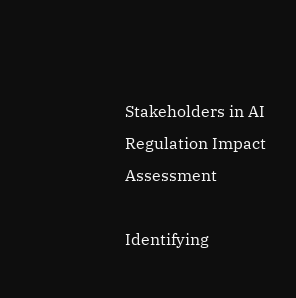Stakeholders in AI Regulation Impact Assessment

Identifying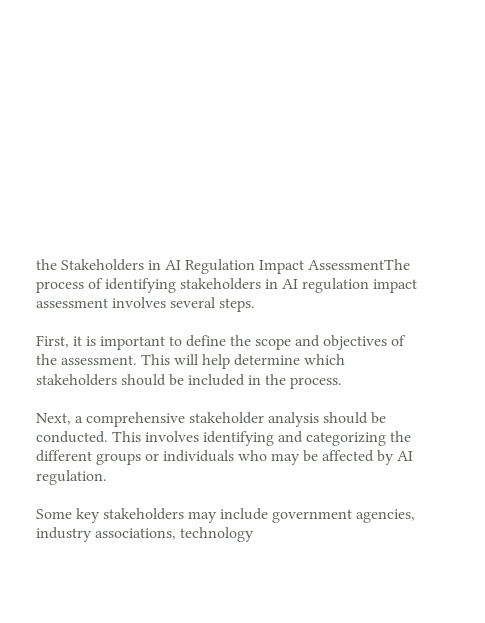the Stakeholders in AI Regulation Impact AssessmentThe process of identifying stakeholders in AI regulation impact assessment involves several steps.

First, it is important to define the scope and objectives of the assessment. This will help determine which stakeholders should be included in the process.

Next, a comprehensive stakeholder analysis should be conducted. This involves identifying and categorizing the different groups or individuals who may be affected by AI regulation.

Some key stakeholders may include government agencies, industry associations, technology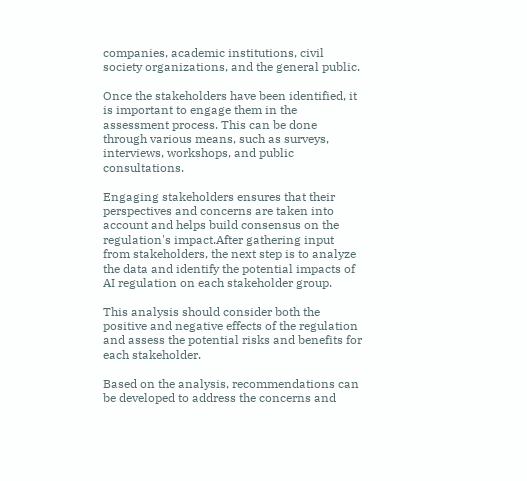companies, academic institutions, civil society organizations, and the general public.

Once the stakeholders have been identified, it is important to engage them in the assessment process. This can be done through various means, such as surveys, interviews, workshops, and public consultations.

Engaging stakeholders ensures that their perspectives and concerns are taken into account and helps build consensus on the regulation's impact.After gathering input from stakeholders, the next step is to analyze the data and identify the potential impacts of AI regulation on each stakeholder group.

This analysis should consider both the positive and negative effects of the regulation and assess the potential risks and benefits for each stakeholder.

Based on the analysis, recommendations can be developed to address the concerns and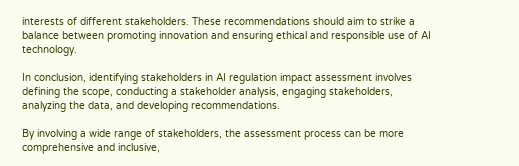interests of different stakeholders. These recommendations should aim to strike a balance between promoting innovation and ensuring ethical and responsible use of AI technology.

In conclusion, identifying stakeholders in AI regulation impact assessment involves defining the scope, conducting a stakeholder analysis, engaging stakeholders, analyzing the data, and developing recommendations.

By involving a wide range of stakeholders, the assessment process can be more comprehensive and inclusive,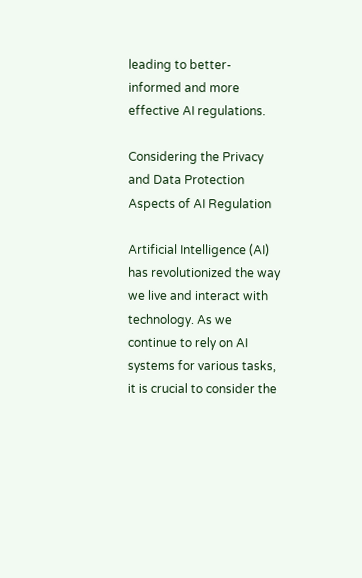leading to better-informed and more effective AI regulations.

Considering the Privacy and Data Protection Aspects of AI Regulation

Artificial Intelligence (AI) has revolutionized the way we live and interact with technology. As we continue to rely on AI systems for various tasks, it is crucial to consider the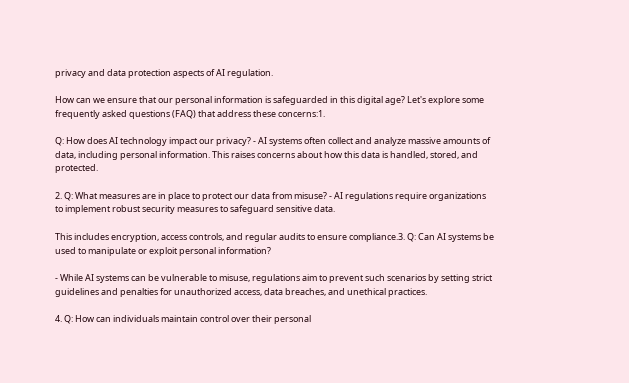privacy and data protection aspects of AI regulation.

How can we ensure that our personal information is safeguarded in this digital age? Let's explore some frequently asked questions (FAQ) that address these concerns:1.

Q: How does AI technology impact our privacy? - AI systems often collect and analyze massive amounts of data, including personal information. This raises concerns about how this data is handled, stored, and protected.

2. Q: What measures are in place to protect our data from misuse? - AI regulations require organizations to implement robust security measures to safeguard sensitive data.

This includes encryption, access controls, and regular audits to ensure compliance.3. Q: Can AI systems be used to manipulate or exploit personal information?

- While AI systems can be vulnerable to misuse, regulations aim to prevent such scenarios by setting strict guidelines and penalties for unauthorized access, data breaches, and unethical practices.

4. Q: How can individuals maintain control over their personal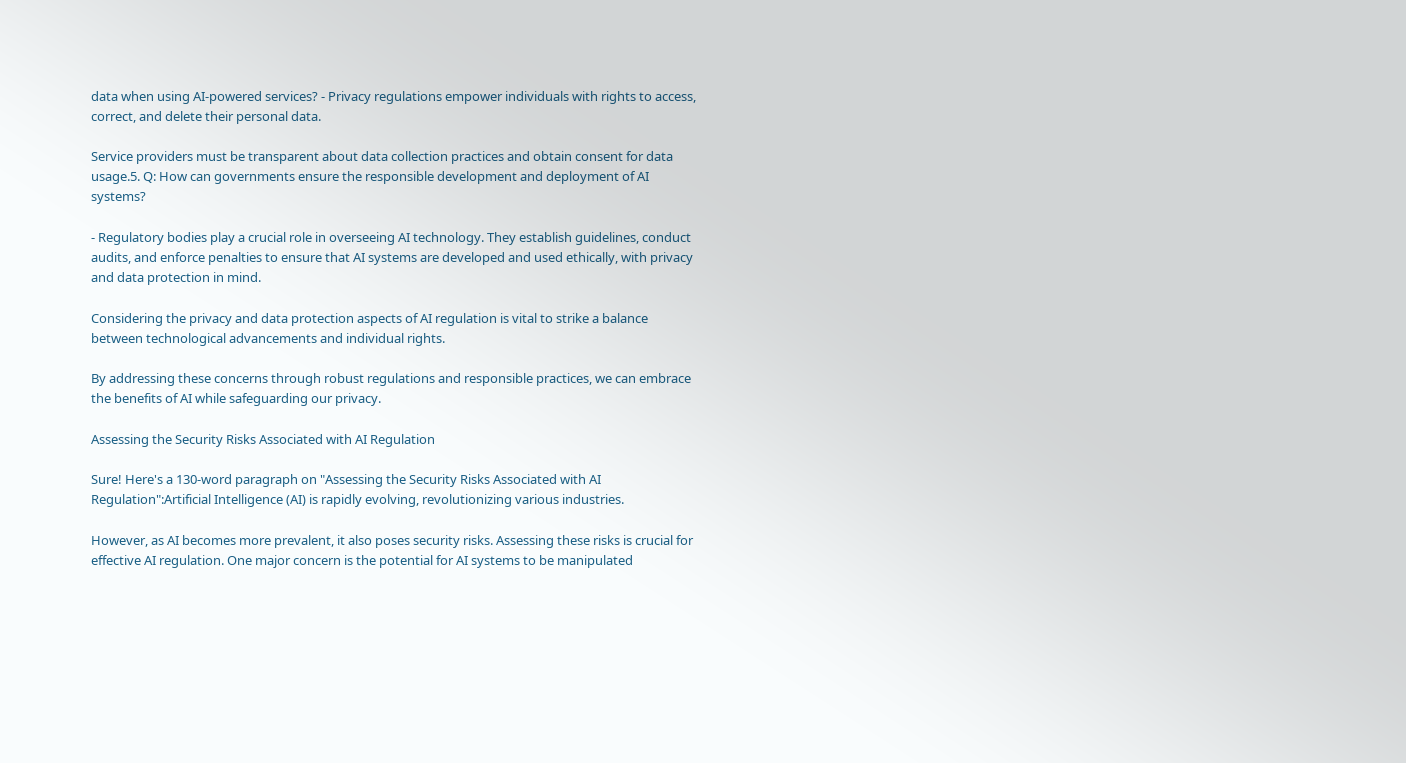data when using AI-powered services? - Privacy regulations empower individuals with rights to access, correct, and delete their personal data.

Service providers must be transparent about data collection practices and obtain consent for data usage.5. Q: How can governments ensure the responsible development and deployment of AI systems?

- Regulatory bodies play a crucial role in overseeing AI technology. They establish guidelines, conduct audits, and enforce penalties to ensure that AI systems are developed and used ethically, with privacy and data protection in mind.

Considering the privacy and data protection aspects of AI regulation is vital to strike a balance between technological advancements and individual rights.

By addressing these concerns through robust regulations and responsible practices, we can embrace the benefits of AI while safeguarding our privacy.

Assessing the Security Risks Associated with AI Regulation

Sure! Here's a 130-word paragraph on "Assessing the Security Risks Associated with AI Regulation":Artificial Intelligence (AI) is rapidly evolving, revolutionizing various industries.

However, as AI becomes more prevalent, it also poses security risks. Assessing these risks is crucial for effective AI regulation. One major concern is the potential for AI systems to be manipulated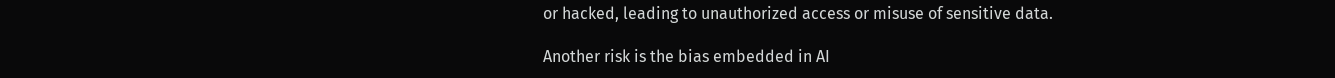or hacked, leading to unauthorized access or misuse of sensitive data.

Another risk is the bias embedded in AI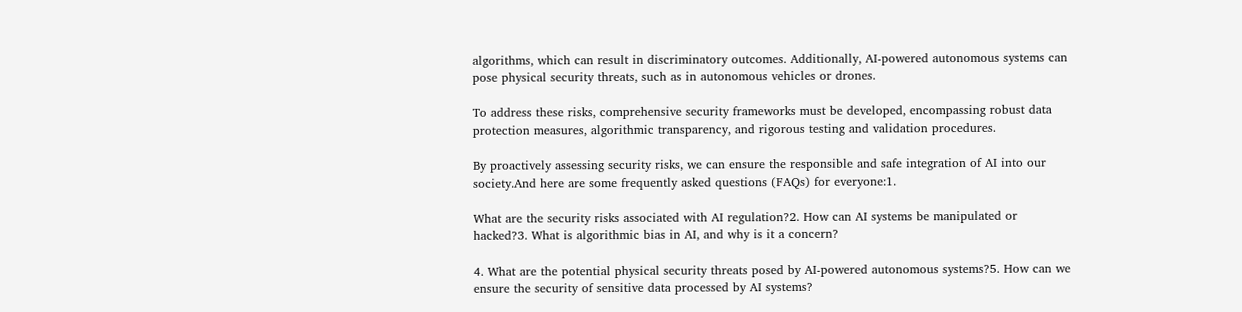algorithms, which can result in discriminatory outcomes. Additionally, AI-powered autonomous systems can pose physical security threats, such as in autonomous vehicles or drones.

To address these risks, comprehensive security frameworks must be developed, encompassing robust data protection measures, algorithmic transparency, and rigorous testing and validation procedures.

By proactively assessing security risks, we can ensure the responsible and safe integration of AI into our society.And here are some frequently asked questions (FAQs) for everyone:1.

What are the security risks associated with AI regulation?2. How can AI systems be manipulated or hacked?3. What is algorithmic bias in AI, and why is it a concern?

4. What are the potential physical security threats posed by AI-powered autonomous systems?5. How can we ensure the security of sensitive data processed by AI systems?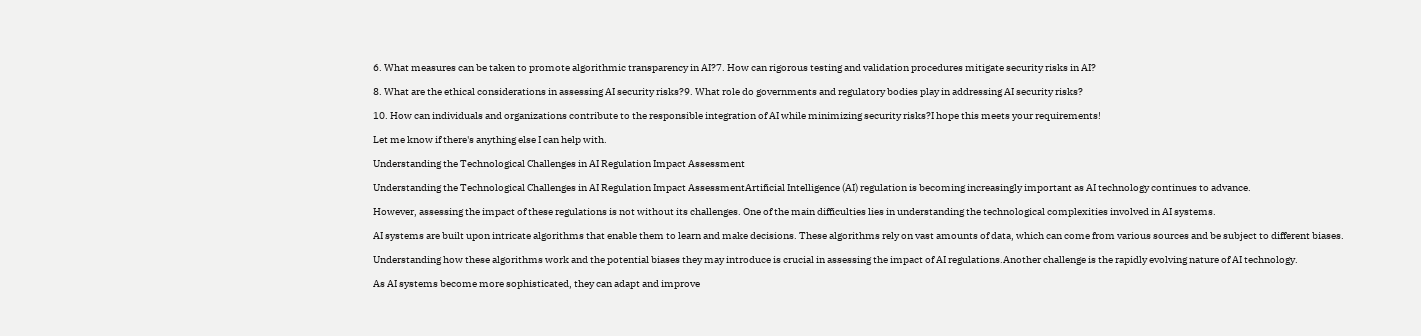6. What measures can be taken to promote algorithmic transparency in AI?7. How can rigorous testing and validation procedures mitigate security risks in AI?

8. What are the ethical considerations in assessing AI security risks?9. What role do governments and regulatory bodies play in addressing AI security risks?

10. How can individuals and organizations contribute to the responsible integration of AI while minimizing security risks?I hope this meets your requirements!

Let me know if there's anything else I can help with.

Understanding the Technological Challenges in AI Regulation Impact Assessment

Understanding the Technological Challenges in AI Regulation Impact AssessmentArtificial Intelligence (AI) regulation is becoming increasingly important as AI technology continues to advance.

However, assessing the impact of these regulations is not without its challenges. One of the main difficulties lies in understanding the technological complexities involved in AI systems.

AI systems are built upon intricate algorithms that enable them to learn and make decisions. These algorithms rely on vast amounts of data, which can come from various sources and be subject to different biases.

Understanding how these algorithms work and the potential biases they may introduce is crucial in assessing the impact of AI regulations.Another challenge is the rapidly evolving nature of AI technology.

As AI systems become more sophisticated, they can adapt and improve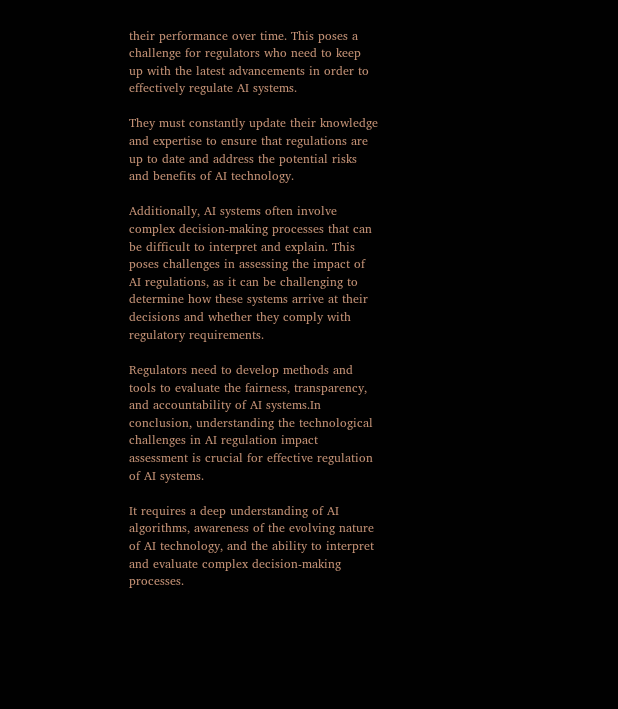their performance over time. This poses a challenge for regulators who need to keep up with the latest advancements in order to effectively regulate AI systems.

They must constantly update their knowledge and expertise to ensure that regulations are up to date and address the potential risks and benefits of AI technology.

Additionally, AI systems often involve complex decision-making processes that can be difficult to interpret and explain. This poses challenges in assessing the impact of AI regulations, as it can be challenging to determine how these systems arrive at their decisions and whether they comply with regulatory requirements.

Regulators need to develop methods and tools to evaluate the fairness, transparency, and accountability of AI systems.In conclusion, understanding the technological challenges in AI regulation impact assessment is crucial for effective regulation of AI systems.

It requires a deep understanding of AI algorithms, awareness of the evolving nature of AI technology, and the ability to interpret and evaluate complex decision-making processes.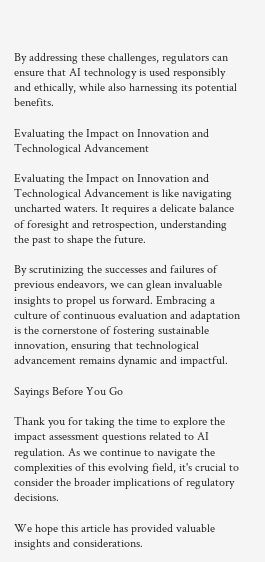By addressing these challenges, regulators can ensure that AI technology is used responsibly and ethically, while also harnessing its potential benefits.

Evaluating the Impact on Innovation and Technological Advancement

Evaluating the Impact on Innovation and Technological Advancement is like navigating uncharted waters. It requires a delicate balance of foresight and retrospection, understanding the past to shape the future.

By scrutinizing the successes and failures of previous endeavors, we can glean invaluable insights to propel us forward. Embracing a culture of continuous evaluation and adaptation is the cornerstone of fostering sustainable innovation, ensuring that technological advancement remains dynamic and impactful.

Sayings Before You Go

Thank you for taking the time to explore the impact assessment questions related to AI regulation. As we continue to navigate the complexities of this evolving field, it's crucial to consider the broader implications of regulatory decisions.

We hope this article has provided valuable insights and considerations.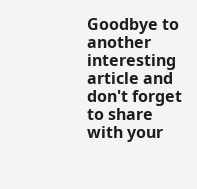Goodbye to another interesting article and don't forget to share with your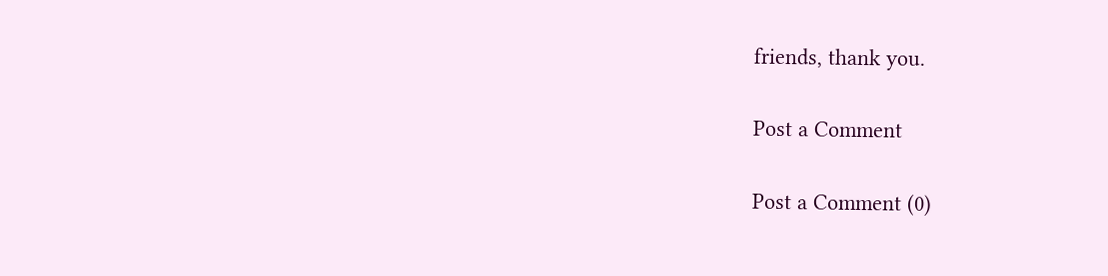friends, thank you.


Post a Comment


Post a Comment (0)